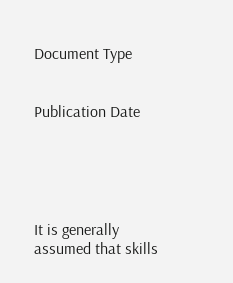Document Type


Publication Date





It is generally assumed that skills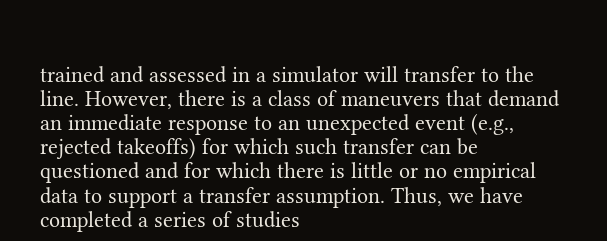trained and assessed in a simulator will transfer to the line. However, there is a class of maneuvers that demand an immediate response to an unexpected event (e.g., rejected takeoffs) for which such transfer can be questioned and for which there is little or no empirical data to support a transfer assumption. Thus, we have completed a series of studies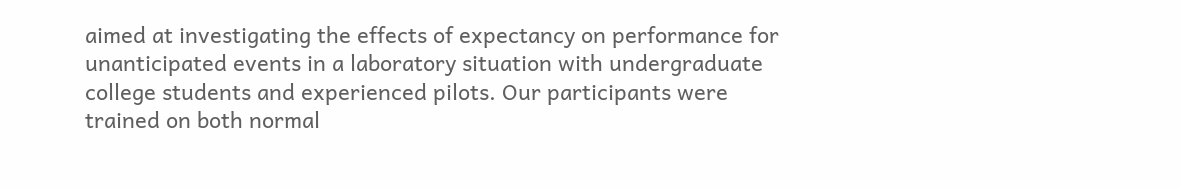aimed at investigating the effects of expectancy on performance for unanticipated events in a laboratory situation with undergraduate college students and experienced pilots. Our participants were trained on both normal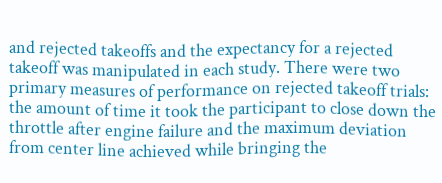and rejected takeoffs and the expectancy for a rejected takeoff was manipulated in each study. There were two primary measures of performance on rejected takeoff trials: the amount of time it took the participant to close down the throttle after engine failure and the maximum deviation from center line achieved while bringing the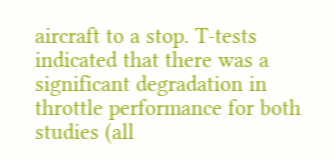aircraft to a stop. T-tests indicated that there was a significant degradation in throttle performance for both studies (all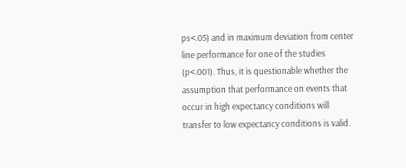ps<.05) and in maximum deviation from center line performance for one of the studies (p<.001). Thus, it is questionable whether the assumption that performance on events that occur in high expectancy conditions will transfer to low expectancy conditions is valid.